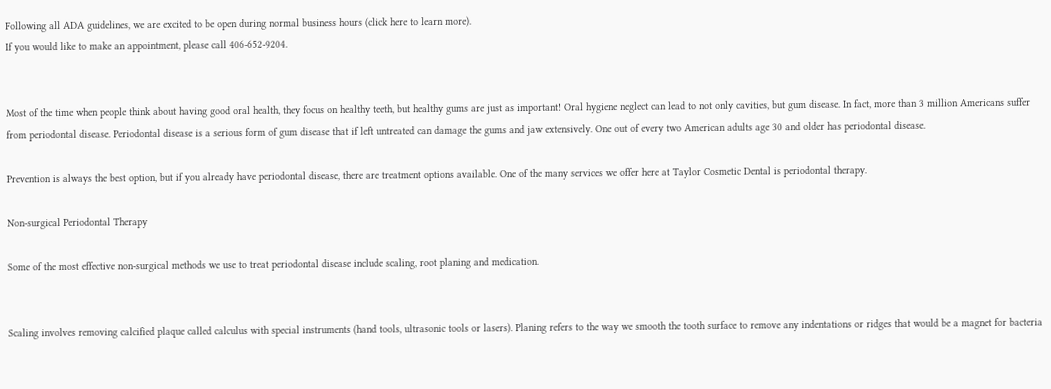Following all ADA guidelines, we are excited to be open during normal business hours (click here to learn more).
If you would like to make an appointment, please call 406-652-9204.


Most of the time when people think about having good oral health, they focus on healthy teeth, but healthy gums are just as important! Oral hygiene neglect can lead to not only cavities, but gum disease. In fact, more than 3 million Americans suffer from periodontal disease. Periodontal disease is a serious form of gum disease that if left untreated can damage the gums and jaw extensively. One out of every two American adults age 30 and older has periodontal disease.

Prevention is always the best option, but if you already have periodontal disease, there are treatment options available. One of the many services we offer here at Taylor Cosmetic Dental is periodontal therapy.

Non-surgical Periodontal Therapy

Some of the most effective non-surgical methods we use to treat periodontal disease include scaling, root planing and medication.


Scaling involves removing calcified plaque called calculus with special instruments (hand tools, ultrasonic tools or lasers). Planing refers to the way we smooth the tooth surface to remove any indentations or ridges that would be a magnet for bacteria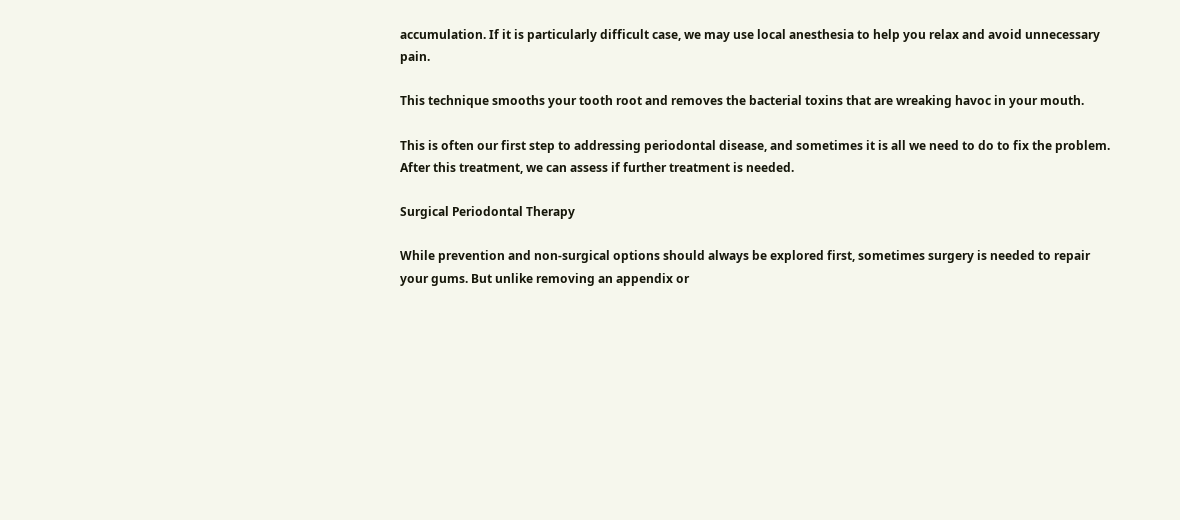accumulation. If it is particularly difficult case, we may use local anesthesia to help you relax and avoid unnecessary pain.

This technique smooths your tooth root and removes the bacterial toxins that are wreaking havoc in your mouth.

This is often our first step to addressing periodontal disease, and sometimes it is all we need to do to fix the problem. After this treatment, we can assess if further treatment is needed.

Surgical Periodontal Therapy

While prevention and non-surgical options should always be explored first, sometimes surgery is needed to repair your gums. But unlike removing an appendix or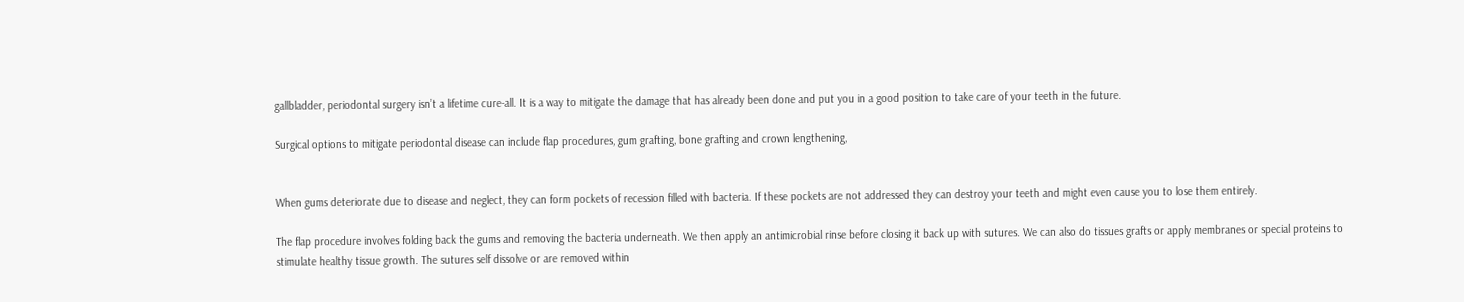gallbladder, periodontal surgery isn’t a lifetime cure-all. It is a way to mitigate the damage that has already been done and put you in a good position to take care of your teeth in the future.

Surgical options to mitigate periodontal disease can include flap procedures, gum grafting, bone grafting and crown lengthening,


When gums deteriorate due to disease and neglect, they can form pockets of recession filled with bacteria. If these pockets are not addressed they can destroy your teeth and might even cause you to lose them entirely.

The flap procedure involves folding back the gums and removing the bacteria underneath. We then apply an antimicrobial rinse before closing it back up with sutures. We can also do tissues grafts or apply membranes or special proteins to stimulate healthy tissue growth. The sutures self dissolve or are removed within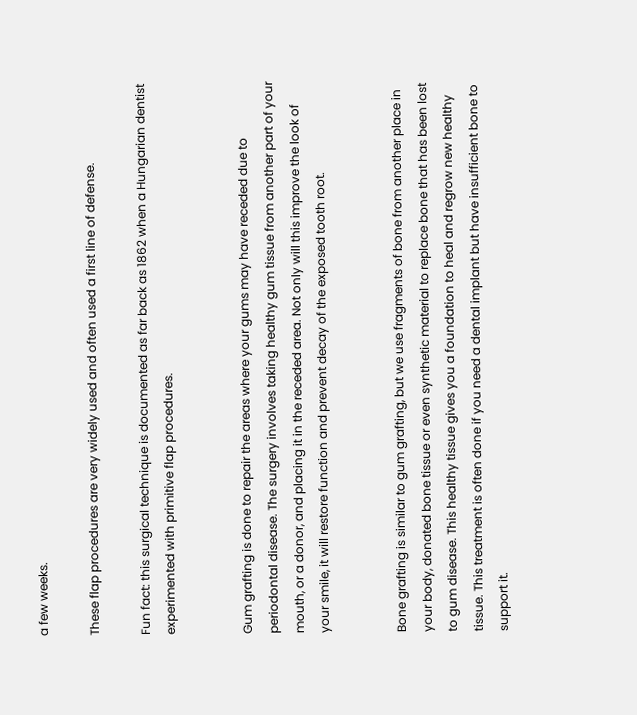a few weeks.

These flap procedures are very widely used and often used a first line of defense.

Fun fact: this surgical technique is documented as far back as 1862 when a Hungarian dentist experimented with primitive flap procedures.


Gum grafting is done to repair the areas where your gums may have receded due to periodontal disease. The surgery involves taking healthy gum tissue from another part of your mouth, or a donor, and placing it in the receded area. Not only will this improve the look of your smile, it will restore function and prevent decay of the exposed tooth root.


Bone grafting is similar to gum grafting, but we use fragments of bone from another place in your body, donated bone tissue or even synthetic material to replace bone that has been lost to gum disease. This healthy tissue gives you a foundation to heal and regrow new healthy tissue. This treatment is often done if you need a dental implant but have insufficient bone to support it.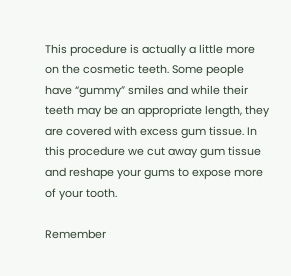This procedure is actually a little more on the cosmetic teeth. Some people have “gummy” smiles and while their teeth may be an appropriate length, they are covered with excess gum tissue. In this procedure we cut away gum tissue and reshape your gums to expose more of your tooth.

Remember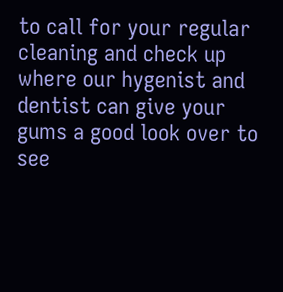to call for your regular cleaning and check up where our hygenist and dentist can give your gums a good look over to see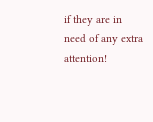if they are in need of any extra attention!